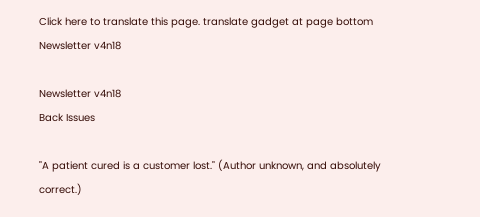Click here to translate this page. translate gadget at page bottom
Newsletter v4n18

Newsletter v4n18
Back Issues

"A patient cured is a customer lost." (Author unknown, and absolutely correct.)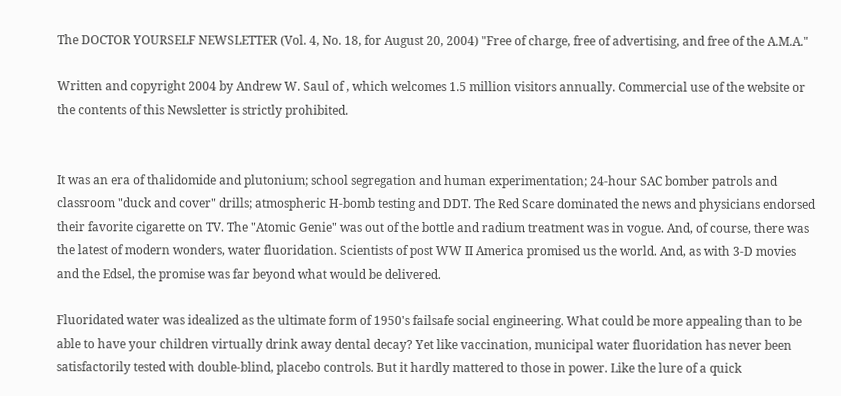The DOCTOR YOURSELF NEWSLETTER (Vol. 4, No. 18, for August 20, 2004) "Free of charge, free of advertising, and free of the A.M.A."

Written and copyright 2004 by Andrew W. Saul of , which welcomes 1.5 million visitors annually. Commercial use of the website or the contents of this Newsletter is strictly prohibited.


It was an era of thalidomide and plutonium; school segregation and human experimentation; 24-hour SAC bomber patrols and classroom "duck and cover" drills; atmospheric H-bomb testing and DDT. The Red Scare dominated the news and physicians endorsed their favorite cigarette on TV. The "Atomic Genie" was out of the bottle and radium treatment was in vogue. And, of course, there was the latest of modern wonders, water fluoridation. Scientists of post WW II America promised us the world. And, as with 3-D movies and the Edsel, the promise was far beyond what would be delivered.

Fluoridated water was idealized as the ultimate form of 1950's failsafe social engineering. What could be more appealing than to be able to have your children virtually drink away dental decay? Yet like vaccination, municipal water fluoridation has never been satisfactorily tested with double-blind, placebo controls. But it hardly mattered to those in power. Like the lure of a quick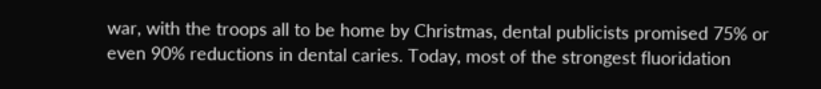war, with the troops all to be home by Christmas, dental publicists promised 75% or even 90% reductions in dental caries. Today, most of the strongest fluoridation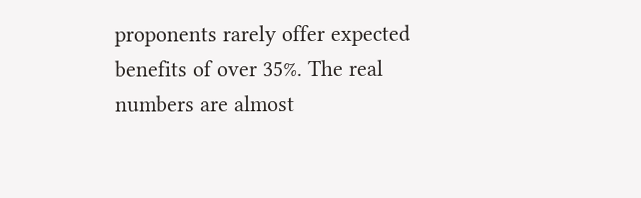proponents rarely offer expected benefits of over 35%. The real numbers are almost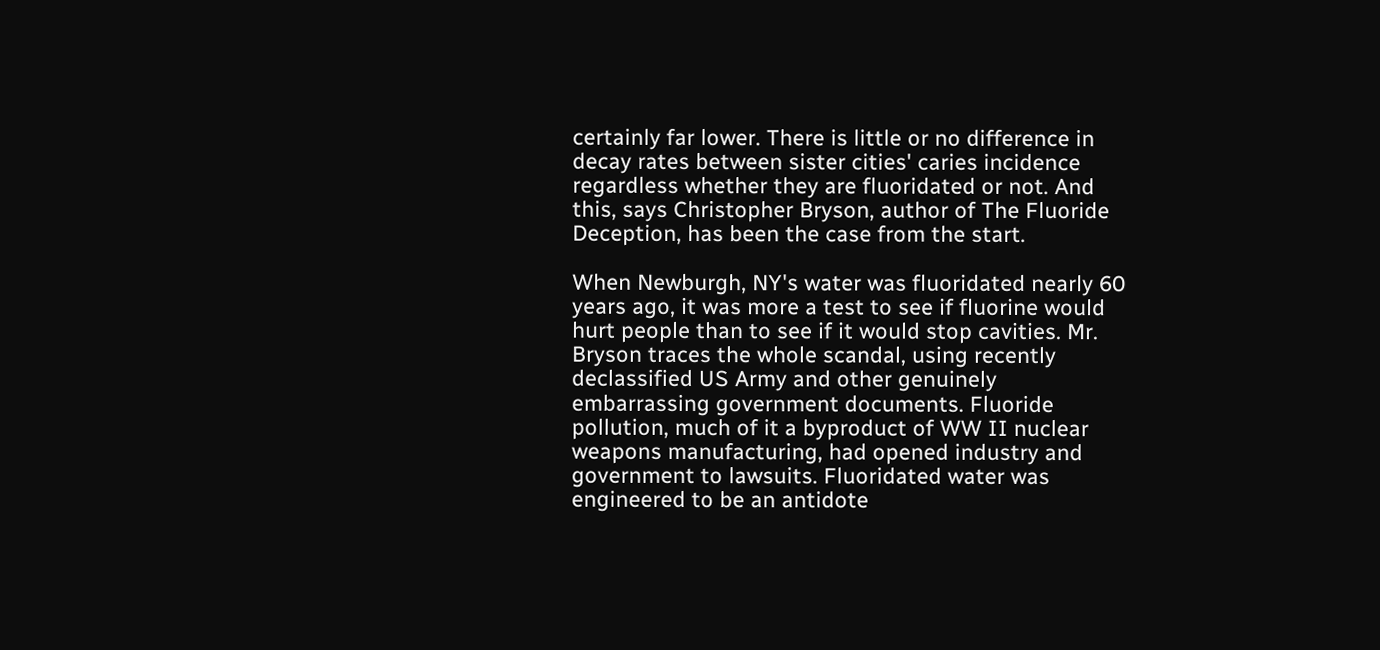certainly far lower. There is little or no difference in decay rates between sister cities' caries incidence regardless whether they are fluoridated or not. And this, says Christopher Bryson, author of The Fluoride Deception, has been the case from the start.

When Newburgh, NY's water was fluoridated nearly 60 years ago, it was more a test to see if fluorine would hurt people than to see if it would stop cavities. Mr. Bryson traces the whole scandal, using recently declassified US Army and other genuinely embarrassing government documents. Fluoride pollution, much of it a byproduct of WW II nuclear weapons manufacturing, had opened industry and government to lawsuits. Fluoridated water was engineered to be an antidote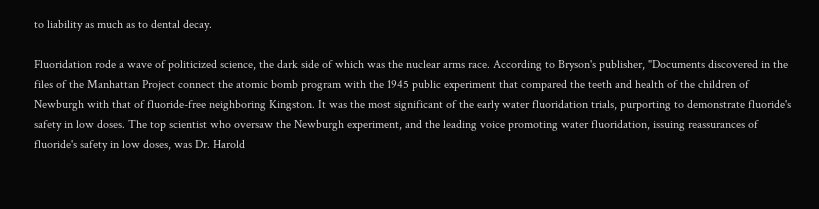to liability as much as to dental decay.

Fluoridation rode a wave of politicized science, the dark side of which was the nuclear arms race. According to Bryson's publisher, "Documents discovered in the files of the Manhattan Project connect the atomic bomb program with the 1945 public experiment that compared the teeth and health of the children of Newburgh with that of fluoride-free neighboring Kingston. It was the most significant of the early water fluoridation trials, purporting to demonstrate fluoride's safety in low doses. The top scientist who oversaw the Newburgh experiment, and the leading voice promoting water fluoridation, issuing reassurances of fluoride's safety in low doses, was Dr. Harold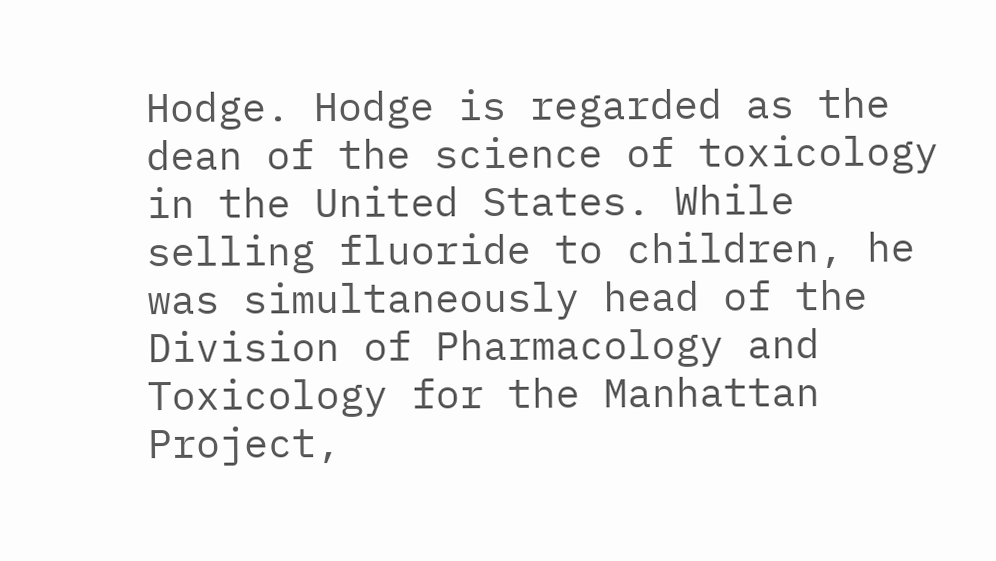Hodge. Hodge is regarded as the dean of the science of toxicology in the United States. While selling fluoride to children, he was simultaneously head of the Division of Pharmacology and Toxicology for the Manhattan Project,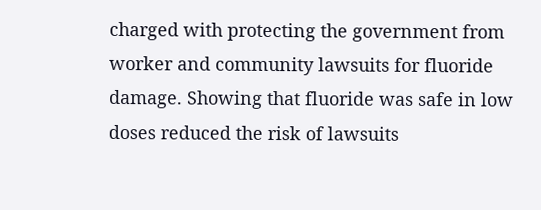charged with protecting the government from worker and community lawsuits for fluoride damage. Showing that fluoride was safe in low doses reduced the risk of lawsuits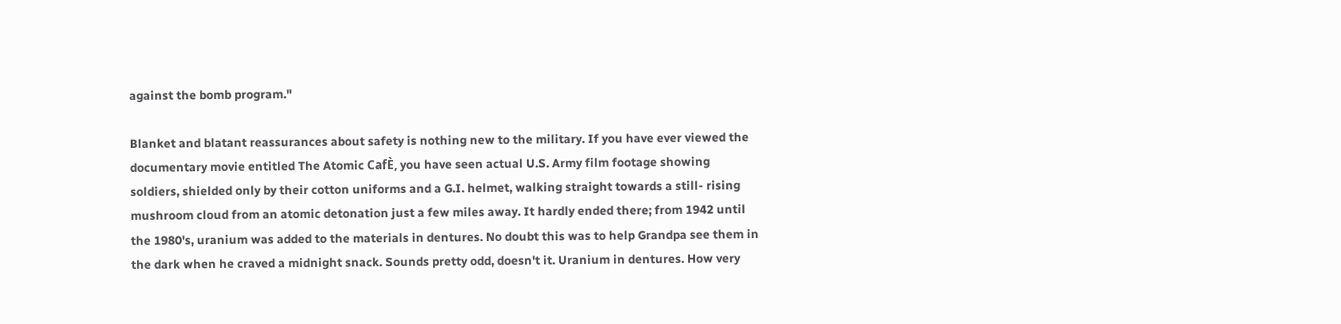against the bomb program."

Blanket and blatant reassurances about safety is nothing new to the military. If you have ever viewed the documentary movie entitled The Atomic CafÈ, you have seen actual U.S. Army film footage showing soldiers, shielded only by their cotton uniforms and a G.I. helmet, walking straight towards a still- rising mushroom cloud from an atomic detonation just a few miles away. It hardly ended there; from 1942 until the 1980's, uranium was added to the materials in dentures. No doubt this was to help Grandpa see them in the dark when he craved a midnight snack. Sounds pretty odd, doesn't it. Uranium in dentures. How very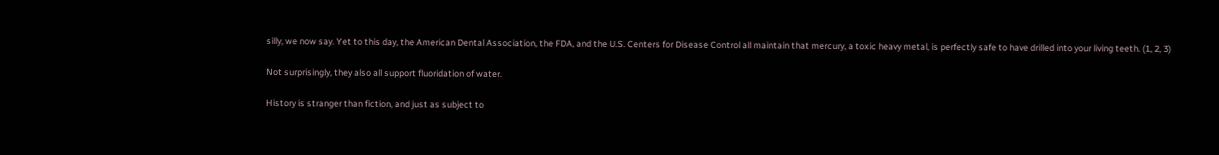silly, we now say. Yet to this day, the American Dental Association, the FDA, and the U.S. Centers for Disease Control all maintain that mercury, a toxic heavy metal, is perfectly safe to have drilled into your living teeth. (1, 2, 3)

Not surprisingly, they also all support fluoridation of water.

History is stranger than fiction, and just as subject to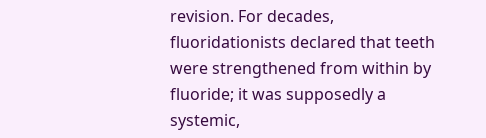revision. For decades, fluoridationists declared that teeth were strengthened from within by fluoride; it was supposedly a systemic,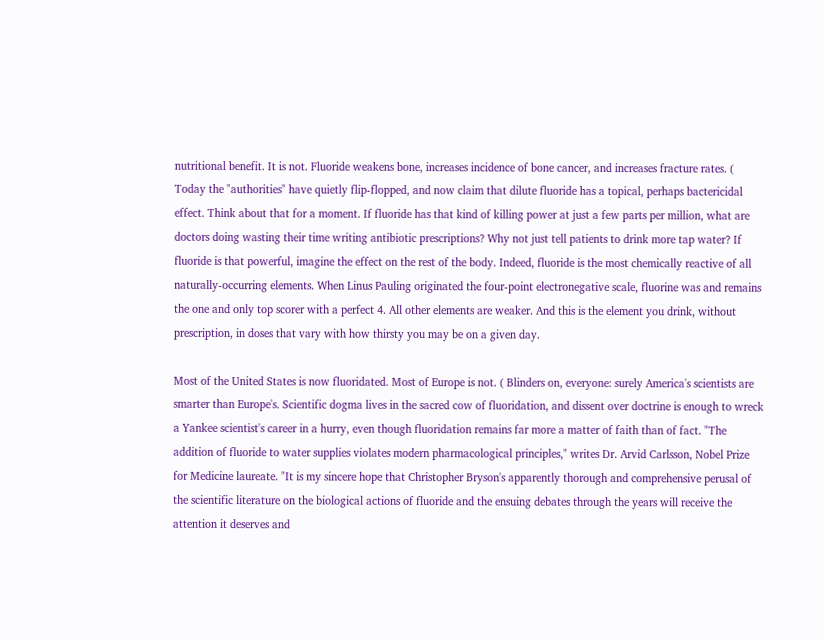nutritional benefit. It is not. Fluoride weakens bone, increases incidence of bone cancer, and increases fracture rates. ( Today the "authorities" have quietly flip-flopped, and now claim that dilute fluoride has a topical, perhaps bactericidal effect. Think about that for a moment. If fluoride has that kind of killing power at just a few parts per million, what are doctors doing wasting their time writing antibiotic prescriptions? Why not just tell patients to drink more tap water? If fluoride is that powerful, imagine the effect on the rest of the body. Indeed, fluoride is the most chemically reactive of all naturally-occurring elements. When Linus Pauling originated the four-point electronegative scale, fluorine was and remains the one and only top scorer with a perfect 4. All other elements are weaker. And this is the element you drink, without prescription, in doses that vary with how thirsty you may be on a given day.

Most of the United States is now fluoridated. Most of Europe is not. ( Blinders on, everyone: surely America's scientists are smarter than Europe's. Scientific dogma lives in the sacred cow of fluoridation, and dissent over doctrine is enough to wreck a Yankee scientist's career in a hurry, even though fluoridation remains far more a matter of faith than of fact. "The addition of fluoride to water supplies violates modern pharmacological principles," writes Dr. Arvid Carlsson, Nobel Prize for Medicine laureate. "It is my sincere hope that Christopher Bryson's apparently thorough and comprehensive perusal of the scientific literature on the biological actions of fluoride and the ensuing debates through the years will receive the attention it deserves and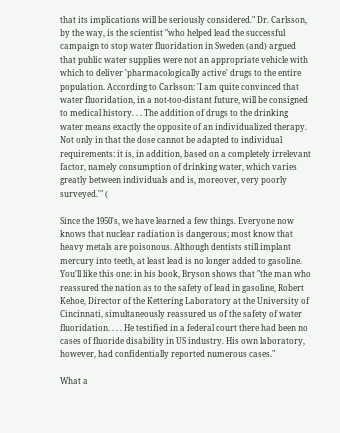that its implications will be seriously considered." Dr. Carlsson, by the way, is the scientist "who helped lead the successful campaign to stop water fluoridation in Sweden (and) argued that public water supplies were not an appropriate vehicle with which to deliver 'pharmacologically active' drugs to the entire population. According to Carlsson: 'I am quite convinced that water fluoridation, in a not-too-distant future, will be consigned to medical history. . . The addition of drugs to the drinking water means exactly the opposite of an individualized therapy. Not only in that the dose cannot be adapted to individual requirements: it is, in addition, based on a completely irrelevant factor, namely consumption of drinking water, which varies greatly between individuals and is, moreover, very poorly surveyed.'" (

Since the 1950's, we have learned a few things. Everyone now knows that nuclear radiation is dangerous; most know that heavy metals are poisonous. Although dentists still implant mercury into teeth, at least lead is no longer added to gasoline. You'll like this one: in his book, Bryson shows that "the man who reassured the nation as to the safety of lead in gasoline, Robert Kehoe, Director of the Kettering Laboratory at the University of Cincinnati, simultaneously reassured us of the safety of water fluoridation. . . . He testified in a federal court there had been no cases of fluoride disability in US industry. His own laboratory, however, had confidentially reported numerous cases."

What a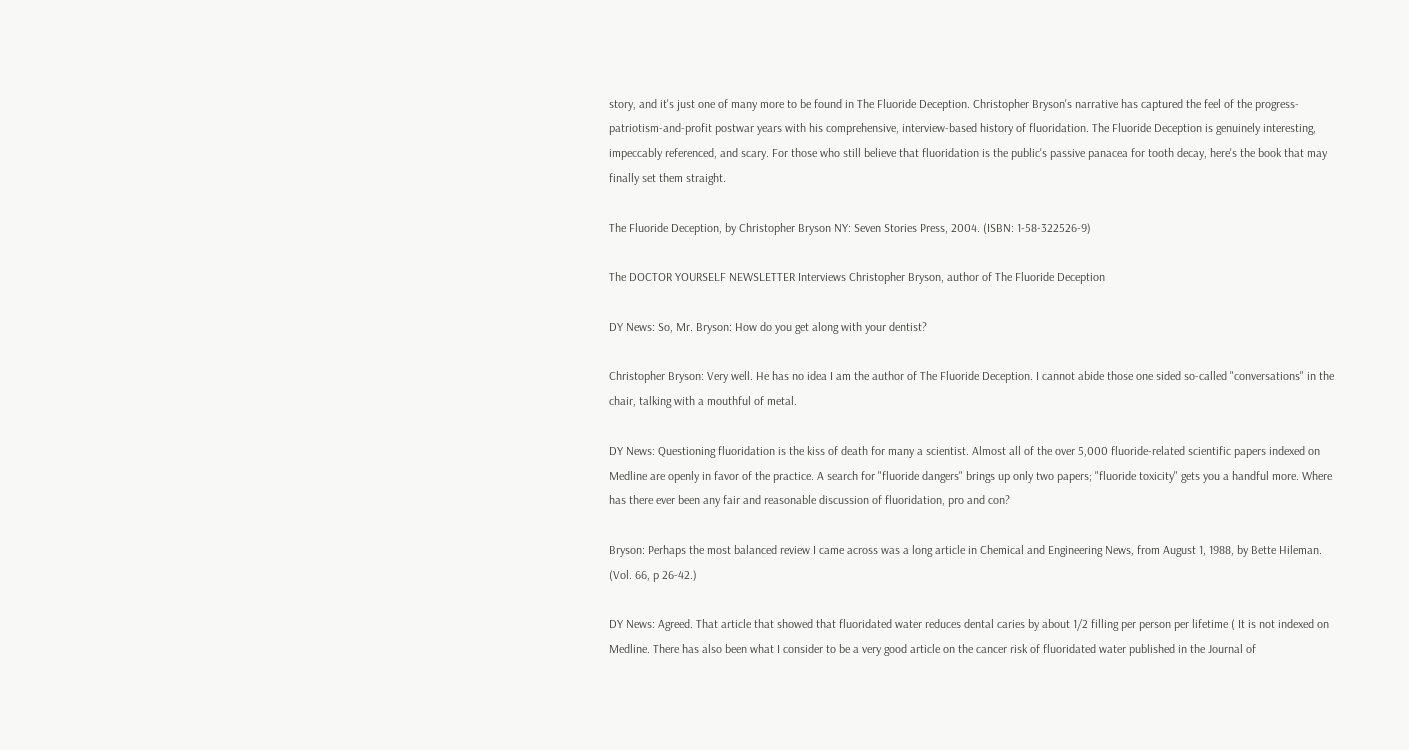story, and it's just one of many more to be found in The Fluoride Deception. Christopher Bryson's narrative has captured the feel of the progress-patriotism-and-profit postwar years with his comprehensive, interview-based history of fluoridation. The Fluoride Deception is genuinely interesting, impeccably referenced, and scary. For those who still believe that fluoridation is the public's passive panacea for tooth decay, here's the book that may finally set them straight.

The Fluoride Deception, by Christopher Bryson NY: Seven Stories Press, 2004. (ISBN: 1-58-322526-9)

The DOCTOR YOURSELF NEWSLETTER Interviews Christopher Bryson, author of The Fluoride Deception

DY News: So, Mr. Bryson: How do you get along with your dentist?

Christopher Bryson: Very well. He has no idea I am the author of The Fluoride Deception. I cannot abide those one sided so-called "conversations" in the chair, talking with a mouthful of metal.

DY News: Questioning fluoridation is the kiss of death for many a scientist. Almost all of the over 5,000 fluoride-related scientific papers indexed on Medline are openly in favor of the practice. A search for "fluoride dangers" brings up only two papers; "fluoride toxicity" gets you a handful more. Where has there ever been any fair and reasonable discussion of fluoridation, pro and con?

Bryson: Perhaps the most balanced review I came across was a long article in Chemical and Engineering News, from August 1, 1988, by Bette Hileman. (Vol. 66, p 26-42.)

DY News: Agreed. That article that showed that fluoridated water reduces dental caries by about 1/2 filling per person per lifetime ( It is not indexed on Medline. There has also been what I consider to be a very good article on the cancer risk of fluoridated water published in the Journal of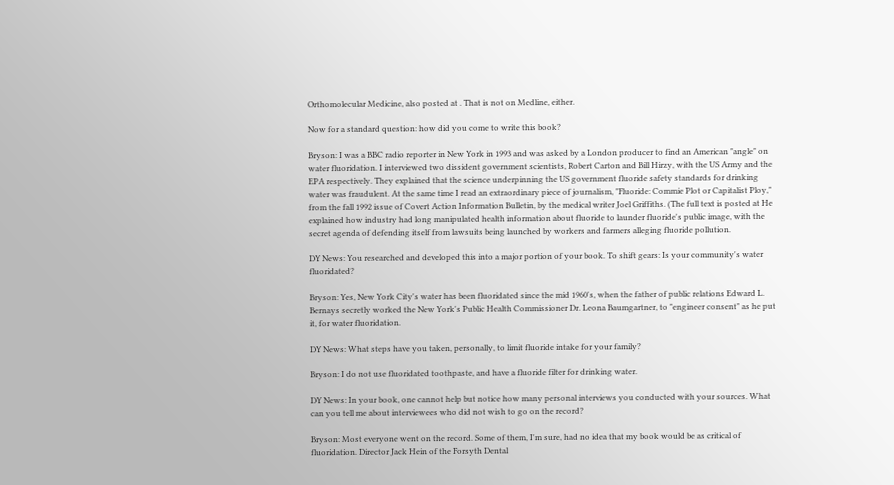Orthomolecular Medicine, also posted at . That is not on Medline, either.

Now for a standard question: how did you come to write this book?

Bryson: I was a BBC radio reporter in New York in 1993 and was asked by a London producer to find an American "angle" on water fluoridation. I interviewed two dissident government scientists, Robert Carton and Bill Hirzy, with the US Army and the EPA respectively. They explained that the science underpinning the US government fluoride safety standards for drinking water was fraudulent. At the same time I read an extraordinary piece of journalism, "Fluoride: Commie Plot or Capitalist Ploy," from the fall 1992 issue of Covert Action Information Bulletin, by the medical writer Joel Griffiths. (The full text is posted at He explained how industry had long manipulated health information about fluoride to launder fluoride's public image, with the secret agenda of defending itself from lawsuits being launched by workers and farmers alleging fluoride pollution.

DY News: You researched and developed this into a major portion of your book. To shift gears: Is your community's water fluoridated?

Bryson: Yes, New York City's water has been fluoridated since the mid 1960's, when the father of public relations Edward L. Bernays secretly worked the New York's Public Health Commissioner Dr. Leona Baumgartner, to "engineer consent" as he put it, for water fluoridation.

DY News: What steps have you taken, personally, to limit fluoride intake for your family?

Bryson: I do not use fluoridated toothpaste, and have a fluoride filter for drinking water.

DY News: In your book, one cannot help but notice how many personal interviews you conducted with your sources. What can you tell me about interviewees who did not wish to go on the record?

Bryson: Most everyone went on the record. Some of them, I'm sure, had no idea that my book would be as critical of fluoridation. Director Jack Hein of the Forsyth Dental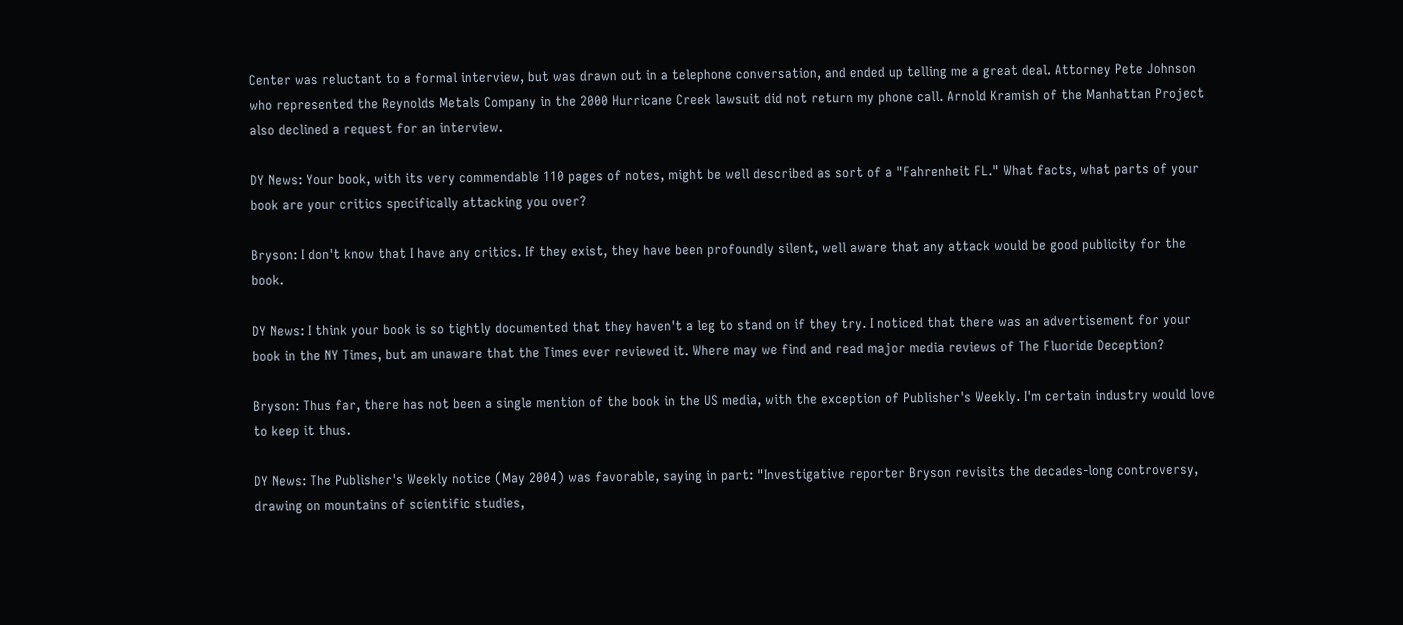Center was reluctant to a formal interview, but was drawn out in a telephone conversation, and ended up telling me a great deal. Attorney Pete Johnson who represented the Reynolds Metals Company in the 2000 Hurricane Creek lawsuit did not return my phone call. Arnold Kramish of the Manhattan Project also declined a request for an interview.

DY News: Your book, with its very commendable 110 pages of notes, might be well described as sort of a "Fahrenheit FL." What facts, what parts of your book are your critics specifically attacking you over?

Bryson: I don't know that I have any critics. If they exist, they have been profoundly silent, well aware that any attack would be good publicity for the book.

DY News: I think your book is so tightly documented that they haven't a leg to stand on if they try. I noticed that there was an advertisement for your book in the NY Times, but am unaware that the Times ever reviewed it. Where may we find and read major media reviews of The Fluoride Deception?

Bryson: Thus far, there has not been a single mention of the book in the US media, with the exception of Publisher's Weekly. I'm certain industry would love to keep it thus.

DY News: The Publisher's Weekly notice (May 2004) was favorable, saying in part: "Investigative reporter Bryson revisits the decades-long controversy, drawing on mountains of scientific studies,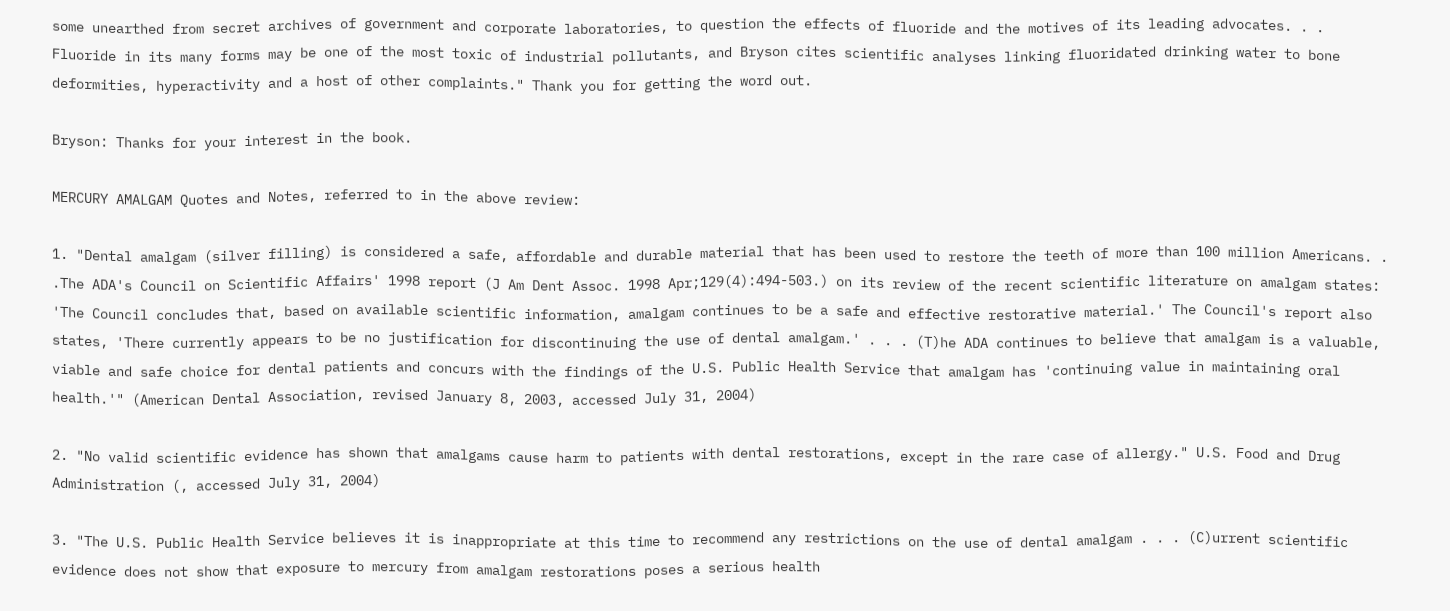some unearthed from secret archives of government and corporate laboratories, to question the effects of fluoride and the motives of its leading advocates. . . Fluoride in its many forms may be one of the most toxic of industrial pollutants, and Bryson cites scientific analyses linking fluoridated drinking water to bone deformities, hyperactivity and a host of other complaints." Thank you for getting the word out.

Bryson: Thanks for your interest in the book.

MERCURY AMALGAM Quotes and Notes, referred to in the above review:

1. "Dental amalgam (silver filling) is considered a safe, affordable and durable material that has been used to restore the teeth of more than 100 million Americans. . .The ADA's Council on Scientific Affairs' 1998 report (J Am Dent Assoc. 1998 Apr;129(4):494-503.) on its review of the recent scientific literature on amalgam states: 'The Council concludes that, based on available scientific information, amalgam continues to be a safe and effective restorative material.' The Council's report also states, 'There currently appears to be no justification for discontinuing the use of dental amalgam.' . . . (T)he ADA continues to believe that amalgam is a valuable, viable and safe choice for dental patients and concurs with the findings of the U.S. Public Health Service that amalgam has 'continuing value in maintaining oral health.'" (American Dental Association, revised January 8, 2003, accessed July 31, 2004)

2. "No valid scientific evidence has shown that amalgams cause harm to patients with dental restorations, except in the rare case of allergy." U.S. Food and Drug Administration (, accessed July 31, 2004)

3. "The U.S. Public Health Service believes it is inappropriate at this time to recommend any restrictions on the use of dental amalgam . . . (C)urrent scientific evidence does not show that exposure to mercury from amalgam restorations poses a serious health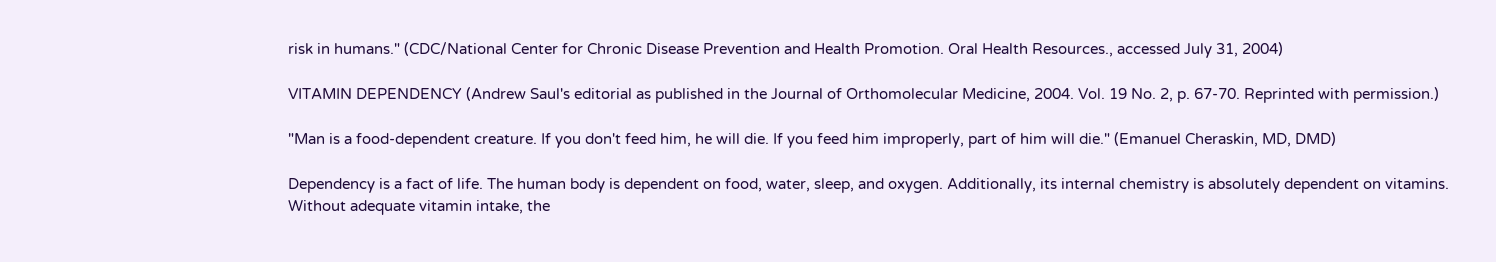risk in humans." (CDC/National Center for Chronic Disease Prevention and Health Promotion. Oral Health Resources., accessed July 31, 2004)

VITAMIN DEPENDENCY (Andrew Saul's editorial as published in the Journal of Orthomolecular Medicine, 2004. Vol. 19 No. 2, p. 67-70. Reprinted with permission.)

"Man is a food-dependent creature. If you don't feed him, he will die. If you feed him improperly, part of him will die." (Emanuel Cheraskin, MD, DMD)

Dependency is a fact of life. The human body is dependent on food, water, sleep, and oxygen. Additionally, its internal chemistry is absolutely dependent on vitamins. Without adequate vitamin intake, the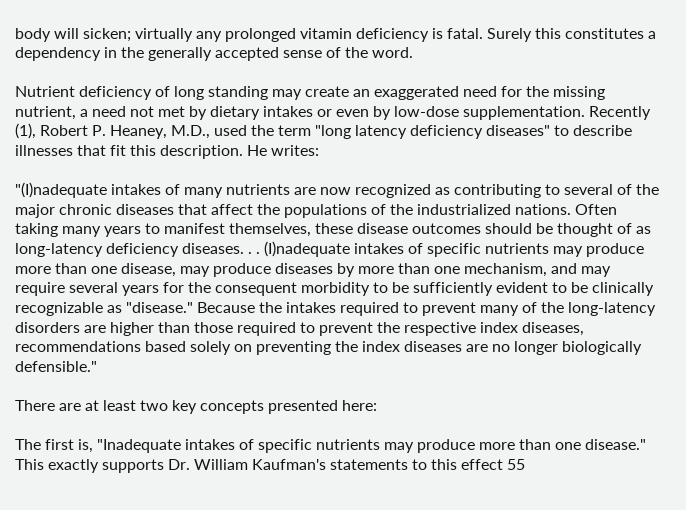body will sicken; virtually any prolonged vitamin deficiency is fatal. Surely this constitutes a dependency in the generally accepted sense of the word.

Nutrient deficiency of long standing may create an exaggerated need for the missing nutrient, a need not met by dietary intakes or even by low-dose supplementation. Recently (1), Robert P. Heaney, M.D., used the term "long latency deficiency diseases" to describe illnesses that fit this description. He writes:

"(I)nadequate intakes of many nutrients are now recognized as contributing to several of the major chronic diseases that affect the populations of the industrialized nations. Often taking many years to manifest themselves, these disease outcomes should be thought of as long-latency deficiency diseases. . . (I)nadequate intakes of specific nutrients may produce more than one disease, may produce diseases by more than one mechanism, and may require several years for the consequent morbidity to be sufficiently evident to be clinically recognizable as "disease." Because the intakes required to prevent many of the long-latency disorders are higher than those required to prevent the respective index diseases, recommendations based solely on preventing the index diseases are no longer biologically defensible."

There are at least two key concepts presented here:

The first is, "Inadequate intakes of specific nutrients may produce more than one disease." This exactly supports Dr. William Kaufman's statements to this effect 55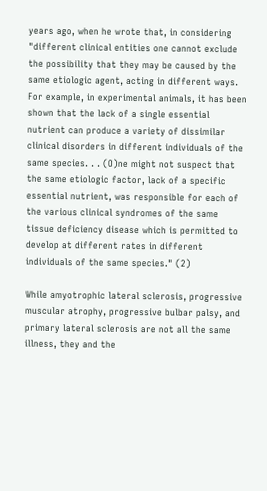years ago, when he wrote that, in considering "different clinical entities one cannot exclude the possibility that they may be caused by the same etiologic agent, acting in different ways. For example, in experimental animals, it has been shown that the lack of a single essential nutrient can produce a variety of dissimilar clinical disorders in different individuals of the same species. . . (O)ne might not suspect that the same etiologic factor, lack of a specific essential nutrient, was responsible for each of the various clinical syndromes of the same tissue deficiency disease which is permitted to develop at different rates in different individuals of the same species." (2)

While amyotrophic lateral sclerosis, progressive muscular atrophy, progressive bulbar palsy, and primary lateral sclerosis are not all the same illness, they and the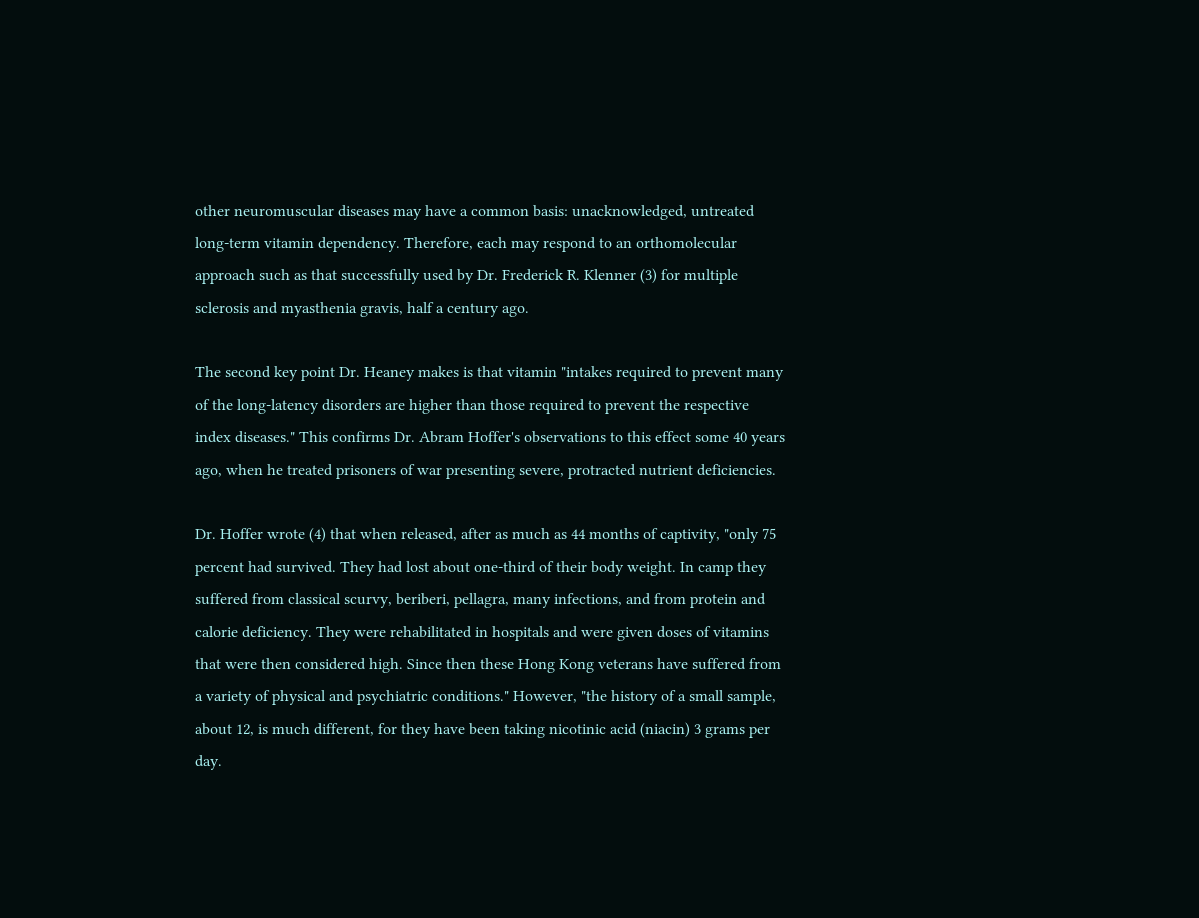other neuromuscular diseases may have a common basis: unacknowledged, untreated long-term vitamin dependency. Therefore, each may respond to an orthomolecular approach such as that successfully used by Dr. Frederick R. Klenner (3) for multiple sclerosis and myasthenia gravis, half a century ago.

The second key point Dr. Heaney makes is that vitamin "intakes required to prevent many of the long-latency disorders are higher than those required to prevent the respective index diseases." This confirms Dr. Abram Hoffer's observations to this effect some 40 years ago, when he treated prisoners of war presenting severe, protracted nutrient deficiencies.

Dr. Hoffer wrote (4) that when released, after as much as 44 months of captivity, "only 75 percent had survived. They had lost about one-third of their body weight. In camp they suffered from classical scurvy, beriberi, pellagra, many infections, and from protein and calorie deficiency. They were rehabilitated in hospitals and were given doses of vitamins that were then considered high. Since then these Hong Kong veterans have suffered from a variety of physical and psychiatric conditions." However, "the history of a small sample, about 12, is much different, for they have been taking nicotinic acid (niacin) 3 grams per day.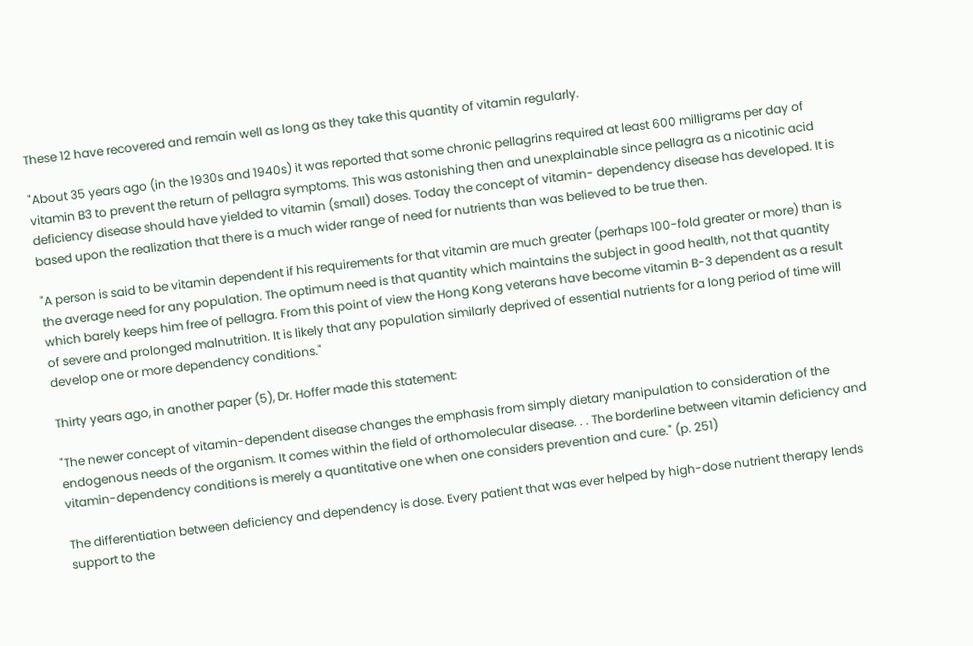These 12 have recovered and remain well as long as they take this quantity of vitamin regularly.

"About 35 years ago (in the 1930s and 1940s) it was reported that some chronic pellagrins required at least 600 milligrams per day of vitamin B3 to prevent the return of pellagra symptoms. This was astonishing then and unexplainable since pellagra as a nicotinic acid deficiency disease should have yielded to vitamin (small) doses. Today the concept of vitamin- dependency disease has developed. It is based upon the realization that there is a much wider range of need for nutrients than was believed to be true then.

"A person is said to be vitamin dependent if his requirements for that vitamin are much greater (perhaps 100-fold greater or more) than is the average need for any population. The optimum need is that quantity which maintains the subject in good health, not that quantity which barely keeps him free of pellagra. From this point of view the Hong Kong veterans have become vitamin B-3 dependent as a result of severe and prolonged malnutrition. It is likely that any population similarly deprived of essential nutrients for a long period of time will develop one or more dependency conditions."

Thirty years ago, in another paper (5), Dr. Hoffer made this statement:

"The newer concept of vitamin-dependent disease changes the emphasis from simply dietary manipulation to consideration of the endogenous needs of the organism. It comes within the field of orthomolecular disease. . . The borderline between vitamin deficiency and vitamin-dependency conditions is merely a quantitative one when one considers prevention and cure." (p. 251)

The differentiation between deficiency and dependency is dose. Every patient that was ever helped by high-dose nutrient therapy lends support to the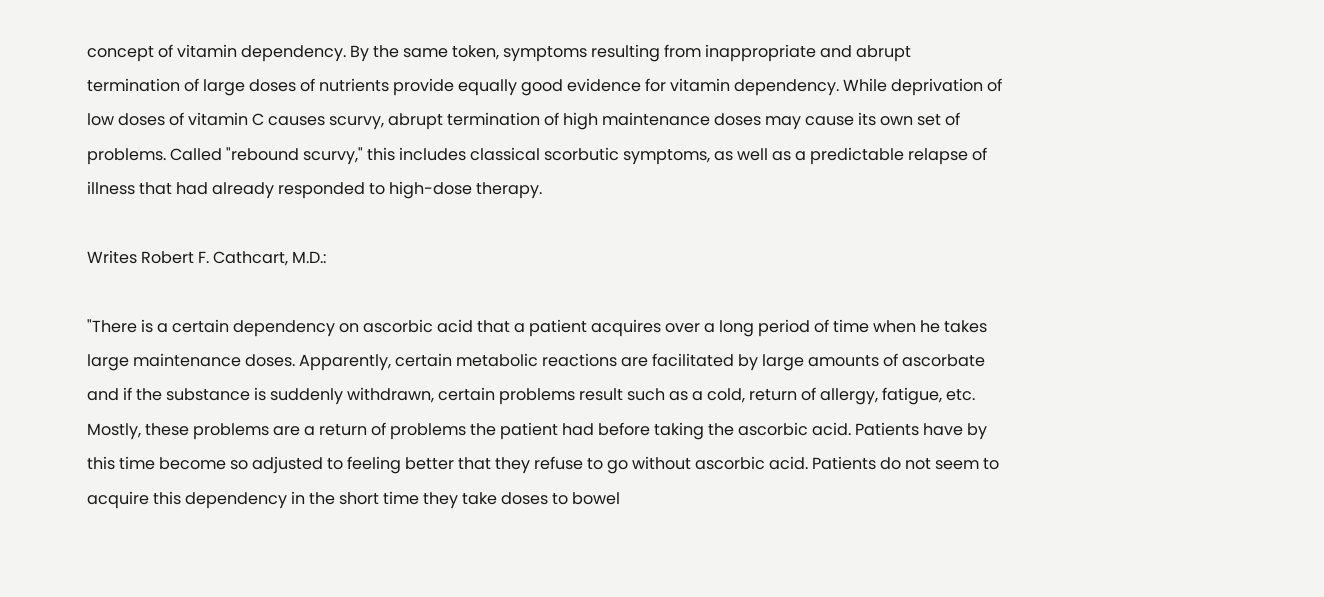concept of vitamin dependency. By the same token, symptoms resulting from inappropriate and abrupt termination of large doses of nutrients provide equally good evidence for vitamin dependency. While deprivation of low doses of vitamin C causes scurvy, abrupt termination of high maintenance doses may cause its own set of problems. Called "rebound scurvy," this includes classical scorbutic symptoms, as well as a predictable relapse of illness that had already responded to high-dose therapy.

Writes Robert F. Cathcart, M.D.:

"There is a certain dependency on ascorbic acid that a patient acquires over a long period of time when he takes large maintenance doses. Apparently, certain metabolic reactions are facilitated by large amounts of ascorbate and if the substance is suddenly withdrawn, certain problems result such as a cold, return of allergy, fatigue, etc. Mostly, these problems are a return of problems the patient had before taking the ascorbic acid. Patients have by this time become so adjusted to feeling better that they refuse to go without ascorbic acid. Patients do not seem to acquire this dependency in the short time they take doses to bowel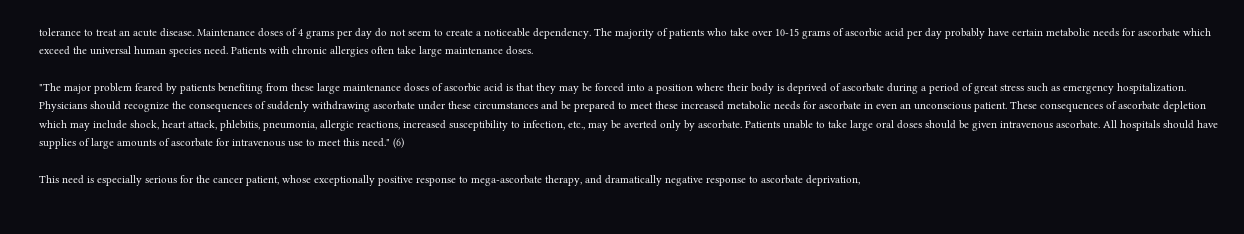tolerance to treat an acute disease. Maintenance doses of 4 grams per day do not seem to create a noticeable dependency. The majority of patients who take over 10-15 grams of ascorbic acid per day probably have certain metabolic needs for ascorbate which exceed the universal human species need. Patients with chronic allergies often take large maintenance doses.

"The major problem feared by patients benefiting from these large maintenance doses of ascorbic acid is that they may be forced into a position where their body is deprived of ascorbate during a period of great stress such as emergency hospitalization. Physicians should recognize the consequences of suddenly withdrawing ascorbate under these circumstances and be prepared to meet these increased metabolic needs for ascorbate in even an unconscious patient. These consequences of ascorbate depletion which may include shock, heart attack, phlebitis, pneumonia, allergic reactions, increased susceptibility to infection, etc., may be averted only by ascorbate. Patients unable to take large oral doses should be given intravenous ascorbate. All hospitals should have supplies of large amounts of ascorbate for intravenous use to meet this need." (6)

This need is especially serious for the cancer patient, whose exceptionally positive response to mega-ascorbate therapy, and dramatically negative response to ascorbate deprivation,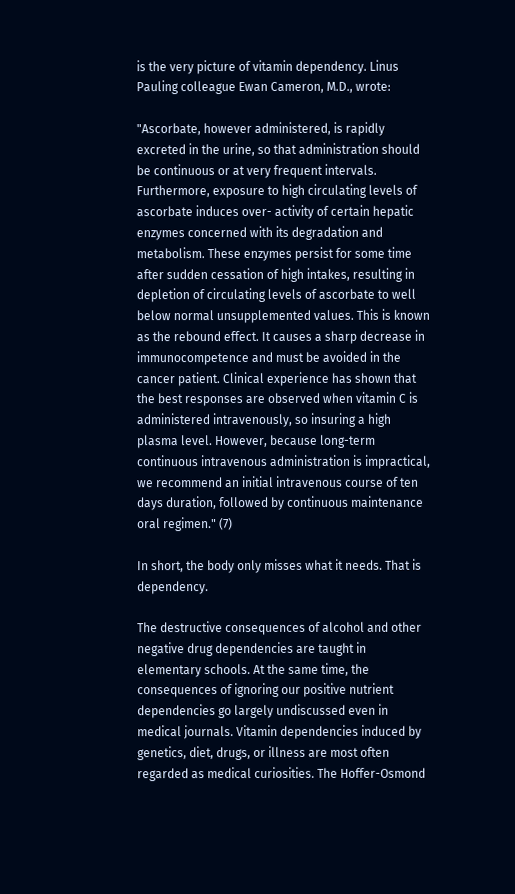is the very picture of vitamin dependency. Linus Pauling colleague Ewan Cameron, M.D., wrote:

"Ascorbate, however administered, is rapidly excreted in the urine, so that administration should be continuous or at very frequent intervals. Furthermore, exposure to high circulating levels of ascorbate induces over- activity of certain hepatic enzymes concerned with its degradation and metabolism. These enzymes persist for some time after sudden cessation of high intakes, resulting in depletion of circulating levels of ascorbate to well below normal unsupplemented values. This is known as the rebound effect. It causes a sharp decrease in immunocompetence and must be avoided in the cancer patient. Clinical experience has shown that the best responses are observed when vitamin C is administered intravenously, so insuring a high plasma level. However, because long-term continuous intravenous administration is impractical, we recommend an initial intravenous course of ten days duration, followed by continuous maintenance oral regimen." (7)

In short, the body only misses what it needs. That is dependency.

The destructive consequences of alcohol and other negative drug dependencies are taught in elementary schools. At the same time, the consequences of ignoring our positive nutrient dependencies go largely undiscussed even in medical journals. Vitamin dependencies induced by genetics, diet, drugs, or illness are most often regarded as medical curiosities. The Hoffer-Osmond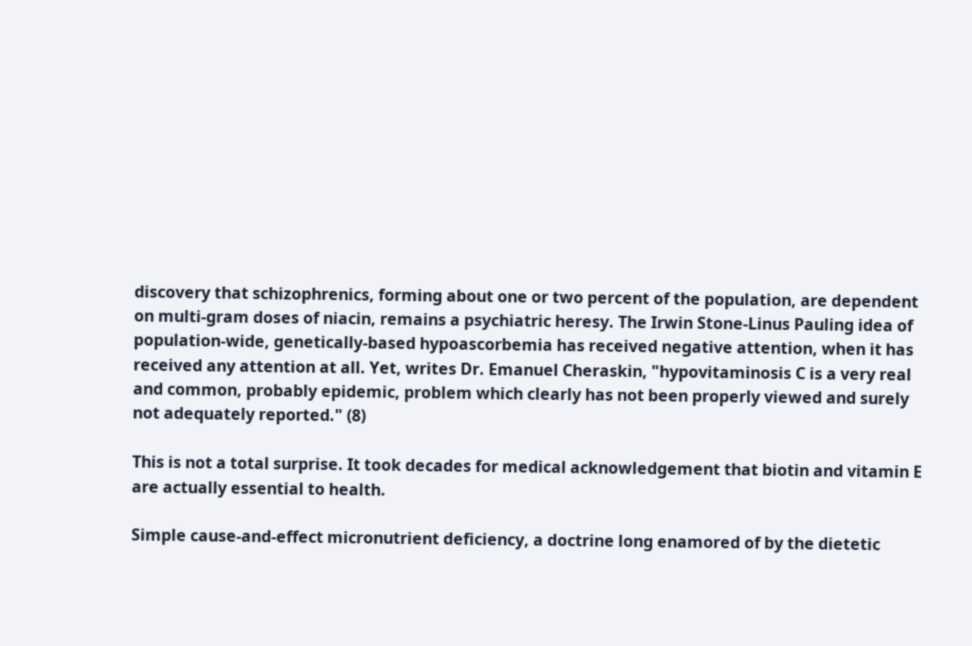discovery that schizophrenics, forming about one or two percent of the population, are dependent on multi-gram doses of niacin, remains a psychiatric heresy. The Irwin Stone-Linus Pauling idea of population-wide, genetically-based hypoascorbemia has received negative attention, when it has received any attention at all. Yet, writes Dr. Emanuel Cheraskin, "hypovitaminosis C is a very real and common, probably epidemic, problem which clearly has not been properly viewed and surely not adequately reported." (8)

This is not a total surprise. It took decades for medical acknowledgement that biotin and vitamin E are actually essential to health.

Simple cause-and-effect micronutrient deficiency, a doctrine long enamored of by the dietetic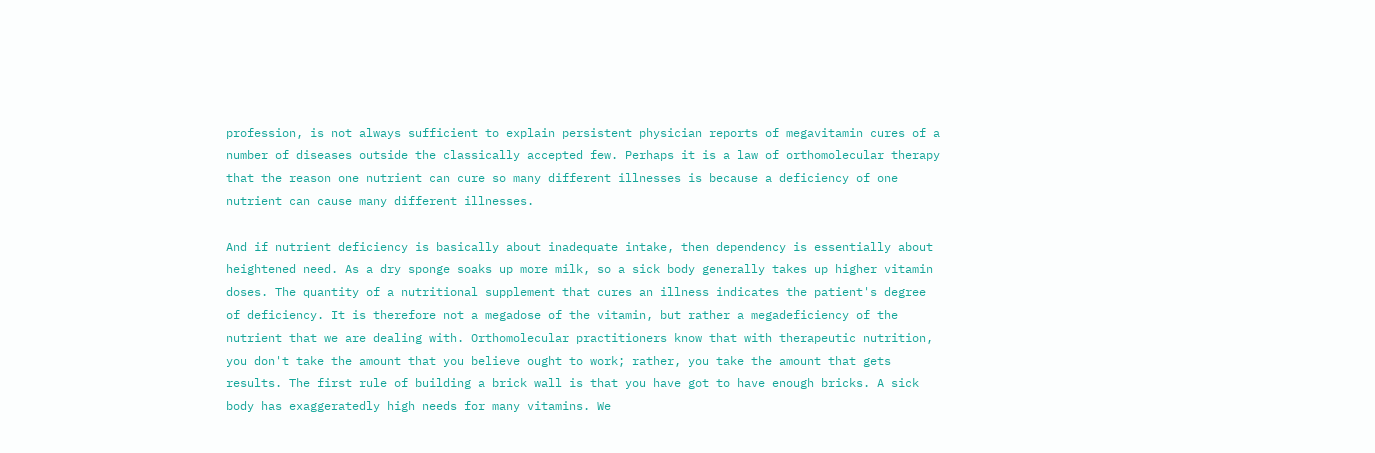profession, is not always sufficient to explain persistent physician reports of megavitamin cures of a number of diseases outside the classically accepted few. Perhaps it is a law of orthomolecular therapy that the reason one nutrient can cure so many different illnesses is because a deficiency of one nutrient can cause many different illnesses.

And if nutrient deficiency is basically about inadequate intake, then dependency is essentially about heightened need. As a dry sponge soaks up more milk, so a sick body generally takes up higher vitamin doses. The quantity of a nutritional supplement that cures an illness indicates the patient's degree of deficiency. It is therefore not a megadose of the vitamin, but rather a megadeficiency of the nutrient that we are dealing with. Orthomolecular practitioners know that with therapeutic nutrition, you don't take the amount that you believe ought to work; rather, you take the amount that gets results. The first rule of building a brick wall is that you have got to have enough bricks. A sick body has exaggeratedly high needs for many vitamins. We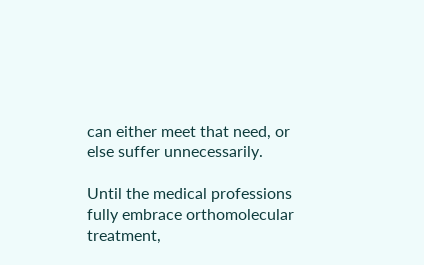can either meet that need, or else suffer unnecessarily.

Until the medical professions fully embrace orthomolecular treatment,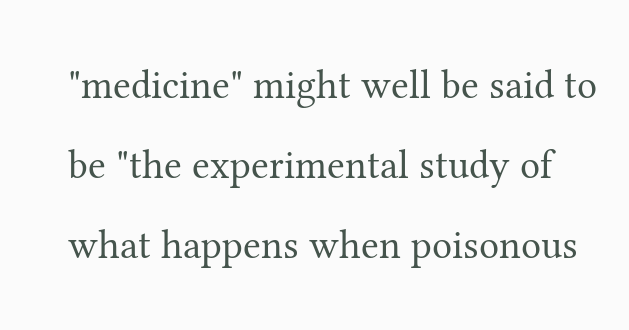"medicine" might well be said to be "the experimental study of what happens when poisonous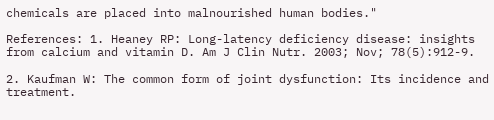chemicals are placed into malnourished human bodies."

References: 1. Heaney RP: Long-latency deficiency disease: insights from calcium and vitamin D. Am J Clin Nutr. 2003; Nov; 78(5):912-9.

2. Kaufman W: The common form of joint dysfunction: Its incidence and treatment.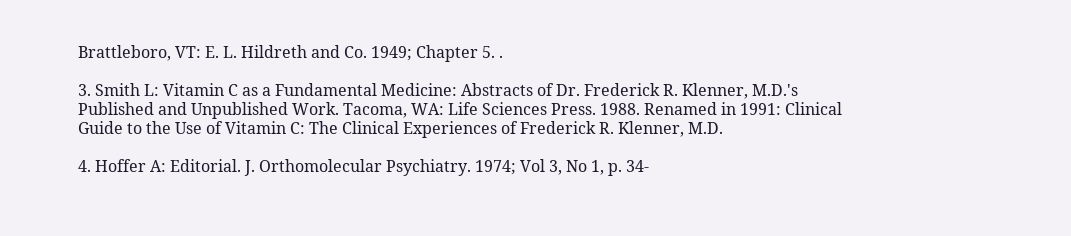Brattleboro, VT: E. L. Hildreth and Co. 1949; Chapter 5. .

3. Smith L: Vitamin C as a Fundamental Medicine: Abstracts of Dr. Frederick R. Klenner, M.D.'s Published and Unpublished Work. Tacoma, WA: Life Sciences Press. 1988. Renamed in 1991: Clinical Guide to the Use of Vitamin C: The Clinical Experiences of Frederick R. Klenner, M.D.

4. Hoffer A: Editorial. J. Orthomolecular Psychiatry. 1974; Vol 3, No 1, p. 34-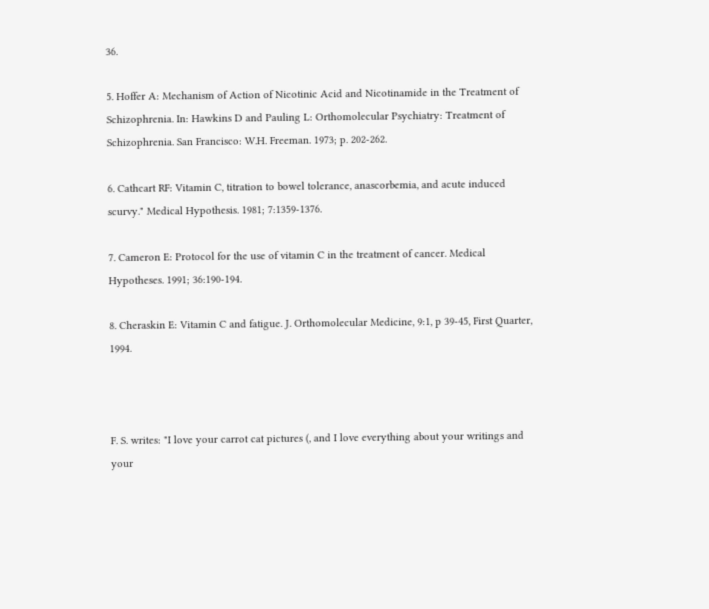36.

5. Hoffer A: Mechanism of Action of Nicotinic Acid and Nicotinamide in the Treatment of Schizophrenia. In: Hawkins D and Pauling L: Orthomolecular Psychiatry: Treatment of Schizophrenia. San Francisco: W.H. Freeman. 1973; p. 202-262.

6. Cathcart RF: Vitamin C, titration to bowel tolerance, anascorbemia, and acute induced scurvy." Medical Hypothesis. 1981; 7:1359-1376.

7. Cameron E: Protocol for the use of vitamin C in the treatment of cancer. Medical Hypotheses. 1991; 36:190-194.

8. Cheraskin E: Vitamin C and fatigue. J. Orthomolecular Medicine, 9:1, p 39-45, First Quarter, 1994.



F. S. writes: "I love your carrot cat pictures (, and I love everything about your writings and your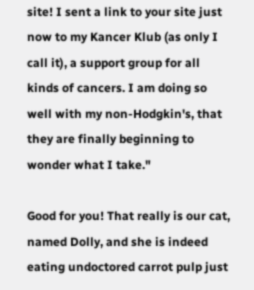site! I sent a link to your site just now to my Kancer Klub (as only I call it), a support group for all kinds of cancers. I am doing so well with my non-Hodgkin's, that they are finally beginning to wonder what I take."

Good for you! That really is our cat, named Dolly, and she is indeed eating undoctored carrot pulp just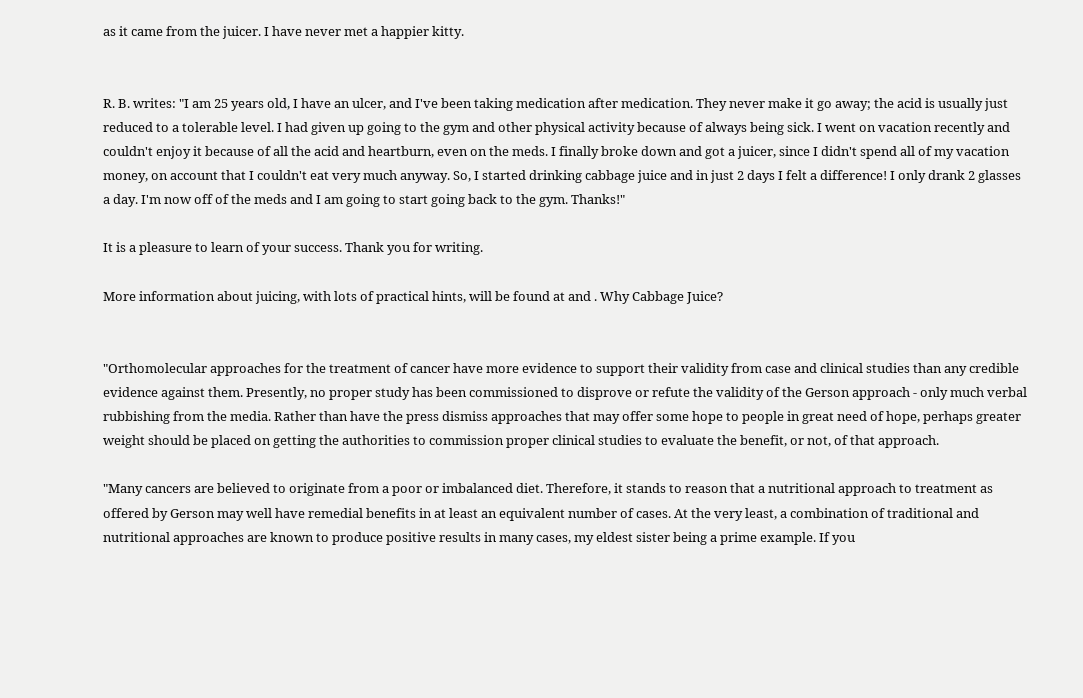as it came from the juicer. I have never met a happier kitty.


R. B. writes: "I am 25 years old, I have an ulcer, and I've been taking medication after medication. They never make it go away; the acid is usually just reduced to a tolerable level. I had given up going to the gym and other physical activity because of always being sick. I went on vacation recently and couldn't enjoy it because of all the acid and heartburn, even on the meds. I finally broke down and got a juicer, since I didn't spend all of my vacation money, on account that I couldn't eat very much anyway. So, I started drinking cabbage juice and in just 2 days I felt a difference! I only drank 2 glasses a day. I'm now off of the meds and I am going to start going back to the gym. Thanks!"

It is a pleasure to learn of your success. Thank you for writing.

More information about juicing, with lots of practical hints, will be found at and . Why Cabbage Juice?


"Orthomolecular approaches for the treatment of cancer have more evidence to support their validity from case and clinical studies than any credible evidence against them. Presently, no proper study has been commissioned to disprove or refute the validity of the Gerson approach - only much verbal rubbishing from the media. Rather than have the press dismiss approaches that may offer some hope to people in great need of hope, perhaps greater weight should be placed on getting the authorities to commission proper clinical studies to evaluate the benefit, or not, of that approach.

"Many cancers are believed to originate from a poor or imbalanced diet. Therefore, it stands to reason that a nutritional approach to treatment as offered by Gerson may well have remedial benefits in at least an equivalent number of cases. At the very least, a combination of traditional and nutritional approaches are known to produce positive results in many cases, my eldest sister being a prime example. If you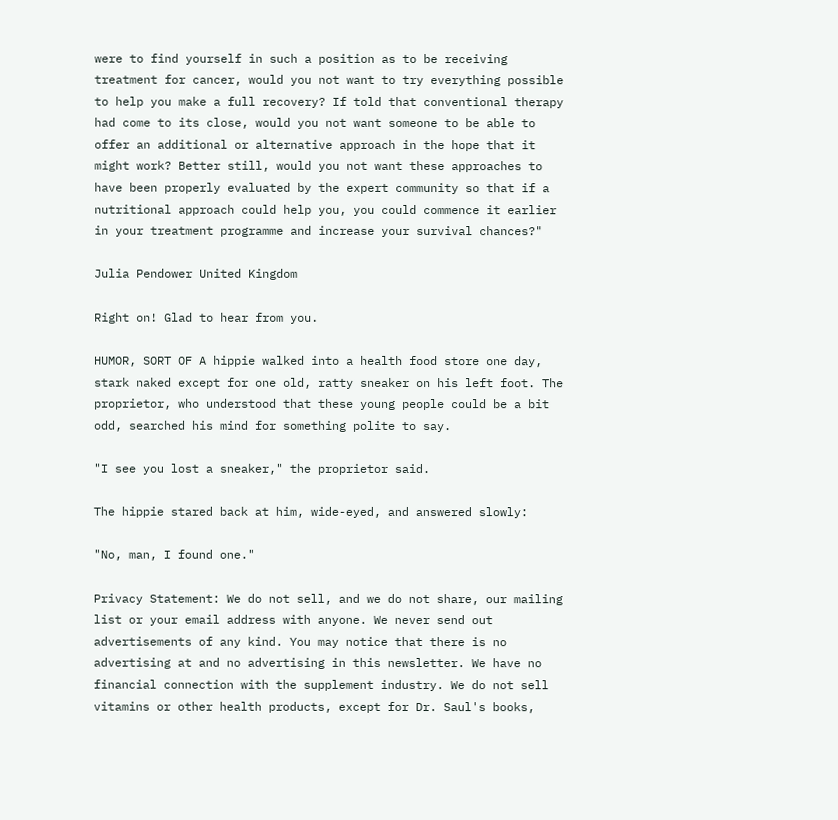were to find yourself in such a position as to be receiving treatment for cancer, would you not want to try everything possible to help you make a full recovery? If told that conventional therapy had come to its close, would you not want someone to be able to offer an additional or alternative approach in the hope that it might work? Better still, would you not want these approaches to have been properly evaluated by the expert community so that if a nutritional approach could help you, you could commence it earlier in your treatment programme and increase your survival chances?"

Julia Pendower United Kingdom

Right on! Glad to hear from you.

HUMOR, SORT OF A hippie walked into a health food store one day, stark naked except for one old, ratty sneaker on his left foot. The proprietor, who understood that these young people could be a bit odd, searched his mind for something polite to say.

"I see you lost a sneaker," the proprietor said.

The hippie stared back at him, wide-eyed, and answered slowly:

"No, man, I found one."

Privacy Statement: We do not sell, and we do not share, our mailing list or your email address with anyone. We never send out advertisements of any kind. You may notice that there is no advertising at and no advertising in this newsletter. We have no financial connection with the supplement industry. We do not sell vitamins or other health products, except for Dr. Saul's books,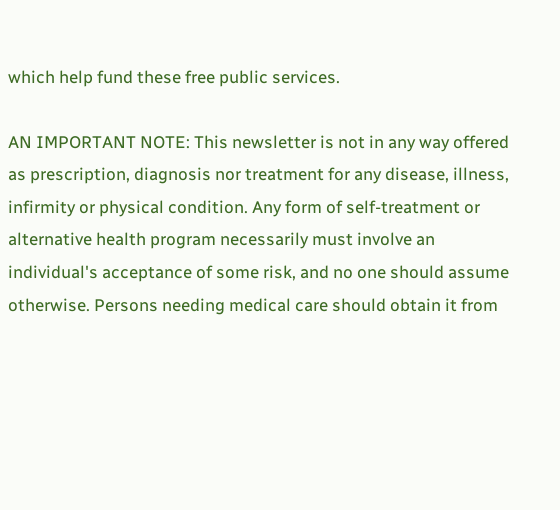which help fund these free public services.

AN IMPORTANT NOTE: This newsletter is not in any way offered as prescription, diagnosis nor treatment for any disease, illness, infirmity or physical condition. Any form of self-treatment or alternative health program necessarily must involve an individual's acceptance of some risk, and no one should assume otherwise. Persons needing medical care should obtain it from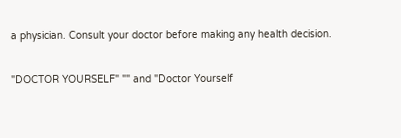a physician. Consult your doctor before making any health decision.

"DOCTOR YOURSELF" "" and "Doctor Yourself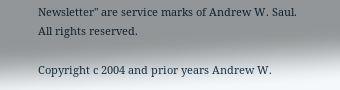Newsletter" are service marks of Andrew W. Saul. All rights reserved.

Copyright c 2004 and prior years Andrew W.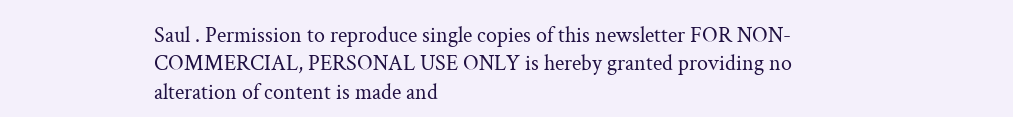Saul . Permission to reproduce single copies of this newsletter FOR NON-COMMERCIAL, PERSONAL USE ONLY is hereby granted providing no alteration of content is made and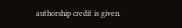authorship credit is given.